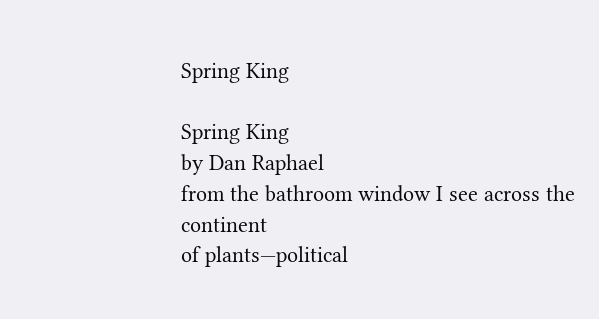Spring King

Spring King
by Dan Raphael
from the bathroom window I see across the continent
of plants—political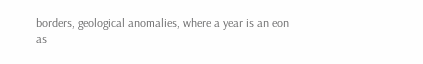borders, geological anomalies, where a year is an eon
as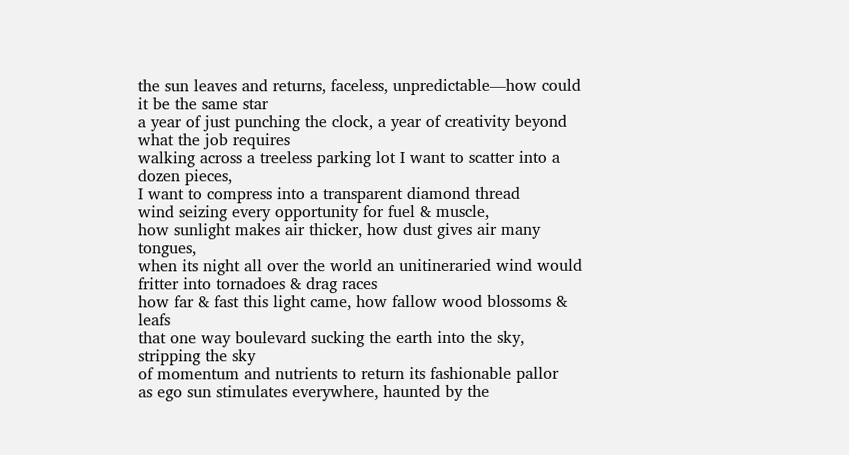the sun leaves and returns, faceless, unpredictable—how could it be the same star
a year of just punching the clock, a year of creativity beyond what the job requires
walking across a treeless parking lot I want to scatter into a dozen pieces,
I want to compress into a transparent diamond thread
wind seizing every opportunity for fuel & muscle,
how sunlight makes air thicker, how dust gives air many tongues,
when its night all over the world an unitineraried wind would
fritter into tornadoes & drag races
how far & fast this light came, how fallow wood blossoms & leafs
that one way boulevard sucking the earth into the sky, stripping the sky
of momentum and nutrients to return its fashionable pallor
as ego sun stimulates everywhere, haunted by the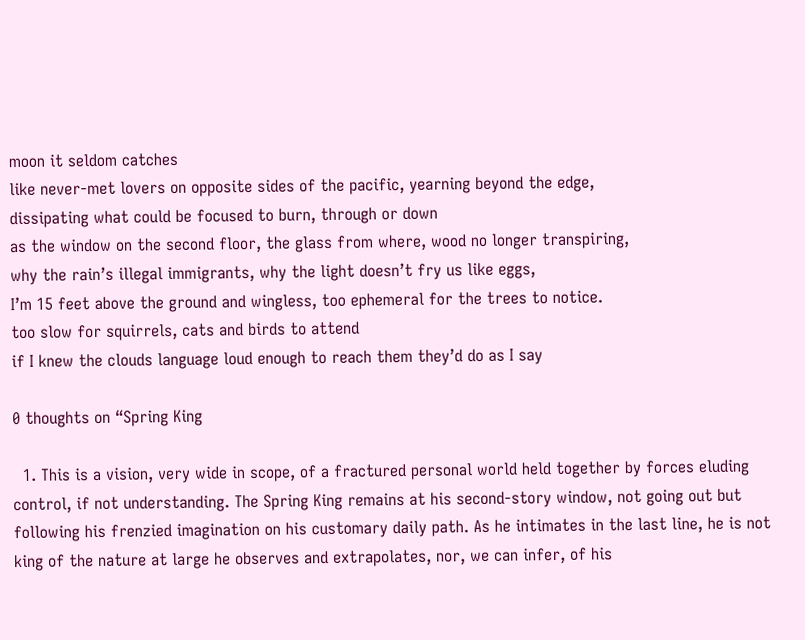moon it seldom catches
like never-met lovers on opposite sides of the pacific, yearning beyond the edge,
dissipating what could be focused to burn, through or down
as the window on the second floor, the glass from where, wood no longer transpiring,
why the rain’s illegal immigrants, why the light doesn’t fry us like eggs,
I’m 15 feet above the ground and wingless, too ephemeral for the trees to notice.
too slow for squirrels, cats and birds to attend
if I knew the clouds language loud enough to reach them they’d do as I say

0 thoughts on “Spring King

  1. This is a vision, very wide in scope, of a fractured personal world held together by forces eluding control, if not understanding. The Spring King remains at his second-story window, not going out but following his frenzied imagination on his customary daily path. As he intimates in the last line, he is not king of the nature at large he observes and extrapolates, nor, we can infer, of his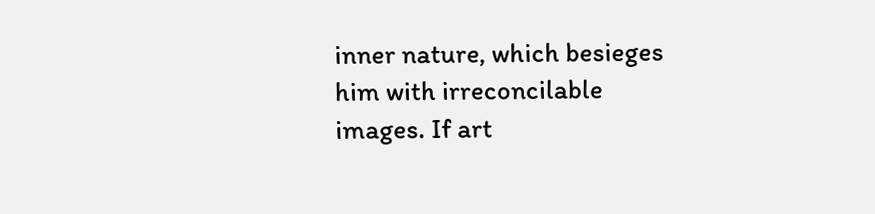inner nature, which besieges him with irreconcilable images. If art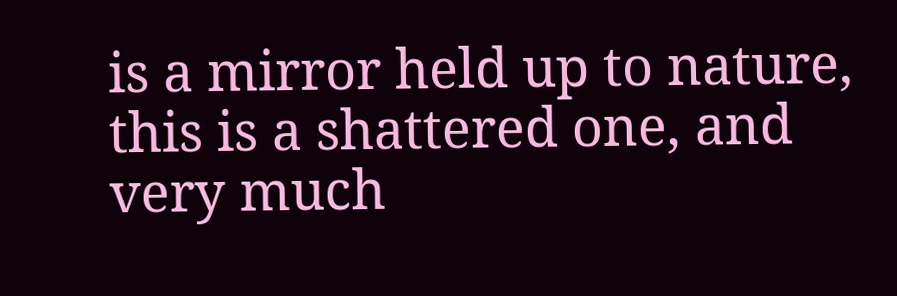is a mirror held up to nature, this is a shattered one, and very much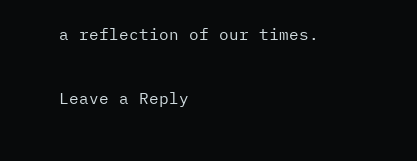a reflection of our times.

Leave a Reply